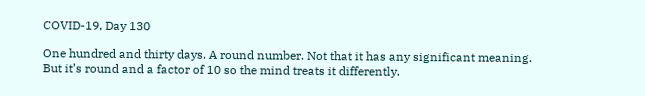COVID-19, Day 130

One hundred and thirty days. A round number. Not that it has any significant meaning. But it’s round and a factor of 10 so the mind treats it differently.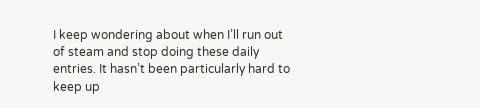I keep wondering about when I’ll run out of steam and stop doing these daily entries. It hasn’t been particularly hard to keep up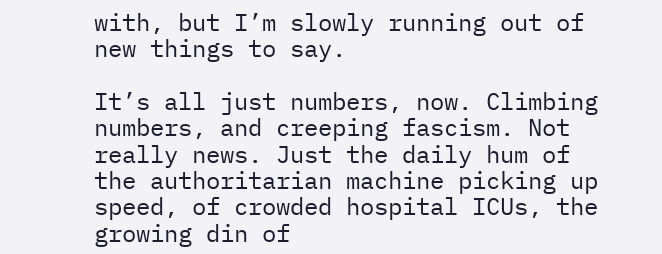with, but I’m slowly running out of new things to say.

It’s all just numbers, now. Climbing numbers, and creeping fascism. Not really news. Just the daily hum of the authoritarian machine picking up speed, of crowded hospital ICUs, the growing din of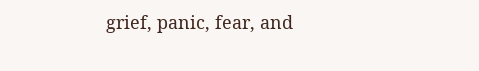grief, panic, fear, and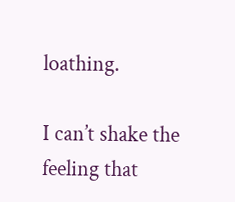loathing.

I can’t shake the feeling that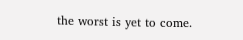the worst is yet to come.